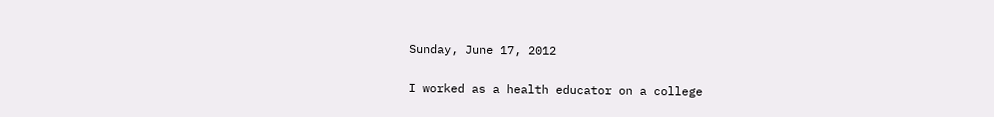Sunday, June 17, 2012


I worked as a health educator on a college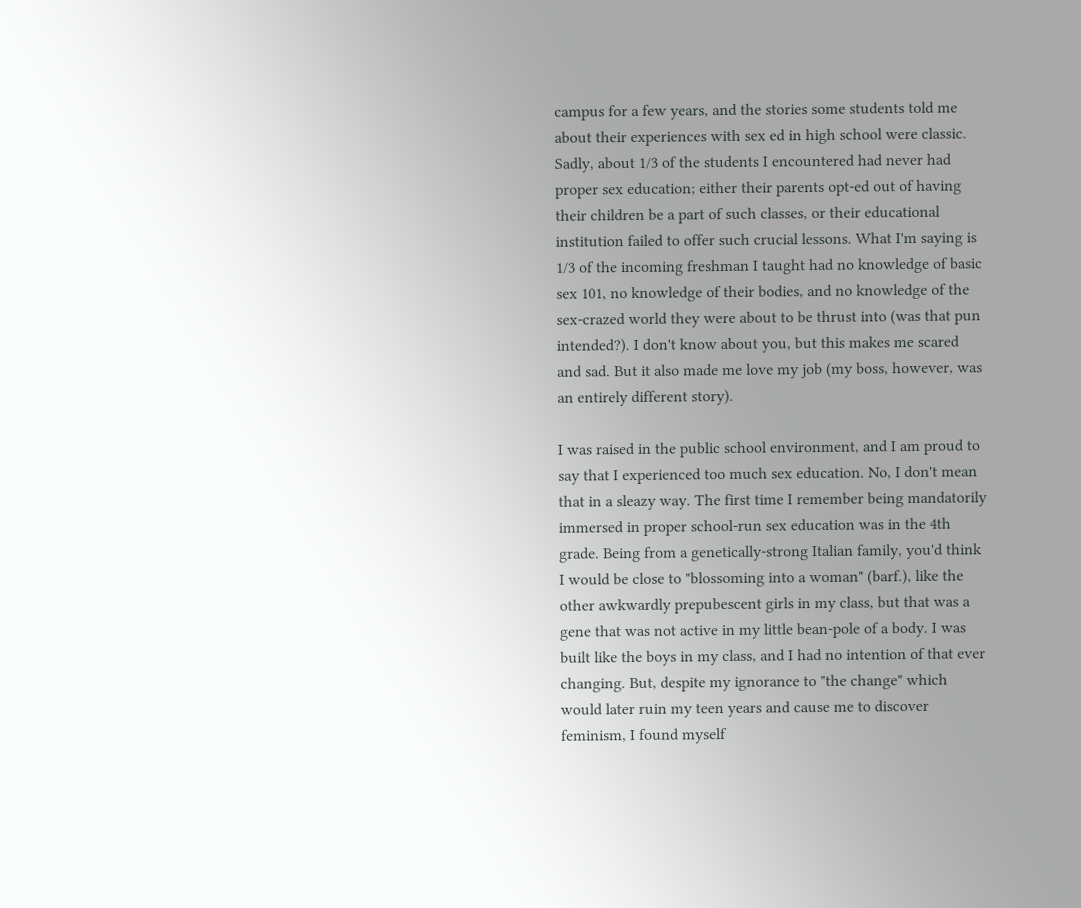campus for a few years, and the stories some students told me about their experiences with sex ed in high school were classic. Sadly, about 1/3 of the students I encountered had never had proper sex education; either their parents opt-ed out of having their children be a part of such classes, or their educational institution failed to offer such crucial lessons. What I'm saying is 1/3 of the incoming freshman I taught had no knowledge of basic sex 101, no knowledge of their bodies, and no knowledge of the sex-crazed world they were about to be thrust into (was that pun intended?). I don't know about you, but this makes me scared and sad. But it also made me love my job (my boss, however, was an entirely different story).

I was raised in the public school environment, and I am proud to say that I experienced too much sex education. No, I don't mean that in a sleazy way. The first time I remember being mandatorily immersed in proper school-run sex education was in the 4th grade. Being from a genetically-strong Italian family, you'd think I would be close to "blossoming into a woman" (barf.), like the other awkwardly prepubescent girls in my class, but that was a gene that was not active in my little bean-pole of a body. I was built like the boys in my class, and I had no intention of that ever changing. But, despite my ignorance to "the change" which would later ruin my teen years and cause me to discover feminism, I found myself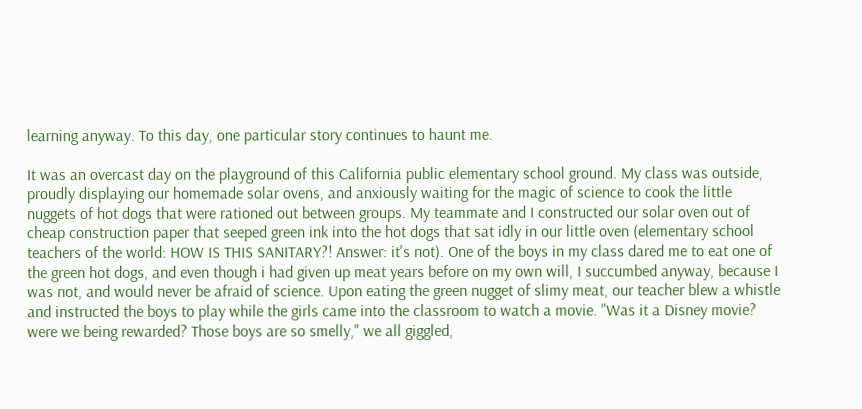learning anyway. To this day, one particular story continues to haunt me.

It was an overcast day on the playground of this California public elementary school ground. My class was outside, proudly displaying our homemade solar ovens, and anxiously waiting for the magic of science to cook the little nuggets of hot dogs that were rationed out between groups. My teammate and I constructed our solar oven out of cheap construction paper that seeped green ink into the hot dogs that sat idly in our little oven (elementary school teachers of the world: HOW IS THIS SANITARY?! Answer: it's not). One of the boys in my class dared me to eat one of the green hot dogs, and even though i had given up meat years before on my own will, I succumbed anyway, because I was not, and would never be afraid of science. Upon eating the green nugget of slimy meat, our teacher blew a whistle and instructed the boys to play while the girls came into the classroom to watch a movie. "Was it a Disney movie? were we being rewarded? Those boys are so smelly," we all giggled,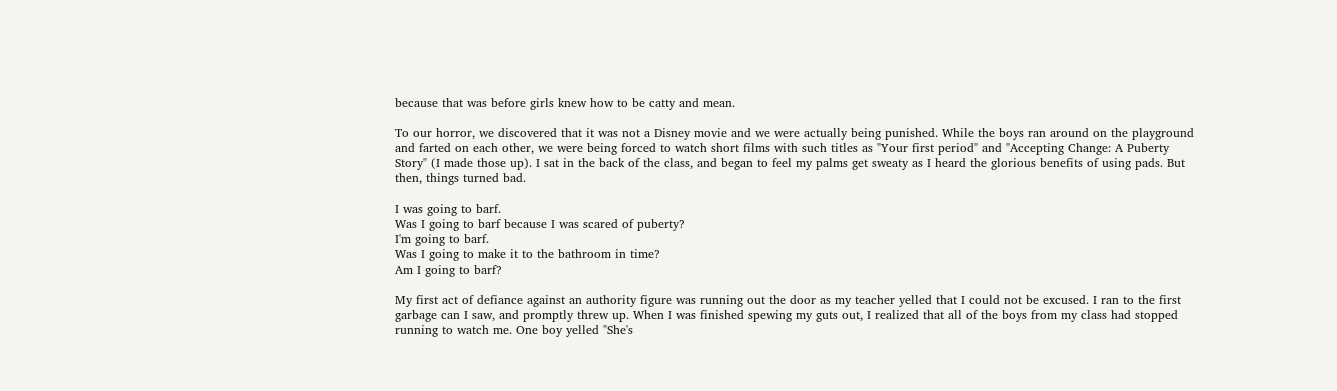because that was before girls knew how to be catty and mean.

To our horror, we discovered that it was not a Disney movie and we were actually being punished. While the boys ran around on the playground and farted on each other, we were being forced to watch short films with such titles as "Your first period" and "Accepting Change: A Puberty Story" (I made those up). I sat in the back of the class, and began to feel my palms get sweaty as I heard the glorious benefits of using pads. But then, things turned bad.

I was going to barf.
Was I going to barf because I was scared of puberty?
I'm going to barf.
Was I going to make it to the bathroom in time?
Am I going to barf?

My first act of defiance against an authority figure was running out the door as my teacher yelled that I could not be excused. I ran to the first garbage can I saw, and promptly threw up. When I was finished spewing my guts out, I realized that all of the boys from my class had stopped running to watch me. One boy yelled "She's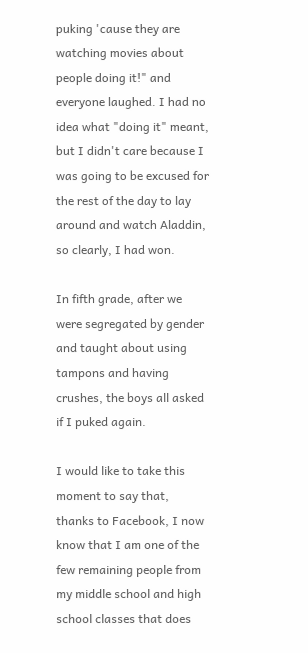puking 'cause they are watching movies about people doing it!" and everyone laughed. I had no idea what "doing it" meant, but I didn't care because I was going to be excused for the rest of the day to lay around and watch Aladdin, so clearly, I had won.

In fifth grade, after we were segregated by gender and taught about using tampons and having crushes, the boys all asked if I puked again.

I would like to take this moment to say that, thanks to Facebook, I now know that I am one of the few remaining people from my middle school and high school classes that does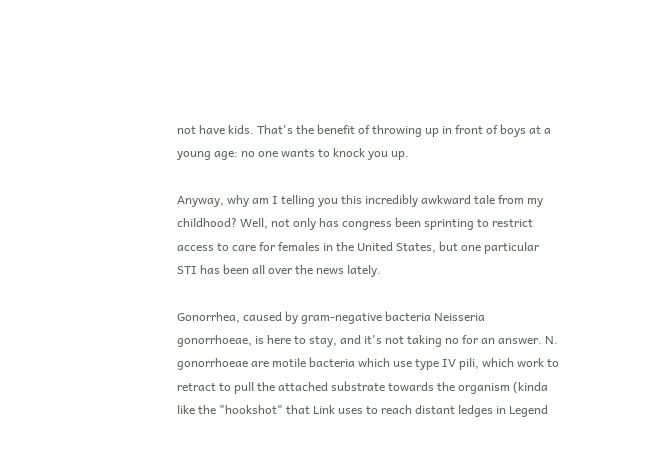not have kids. That's the benefit of throwing up in front of boys at a young age: no one wants to knock you up.

Anyway, why am I telling you this incredibly awkward tale from my childhood? Well, not only has congress been sprinting to restrict access to care for females in the United States, but one particular STI has been all over the news lately.

Gonorrhea, caused by gram-negative bacteria Neisseria gonorrhoeae, is here to stay, and it's not taking no for an answer. N. gonorrhoeae are motile bacteria which use type IV pili, which work to retract to pull the attached substrate towards the organism (kinda like the "hookshot" that Link uses to reach distant ledges in Legend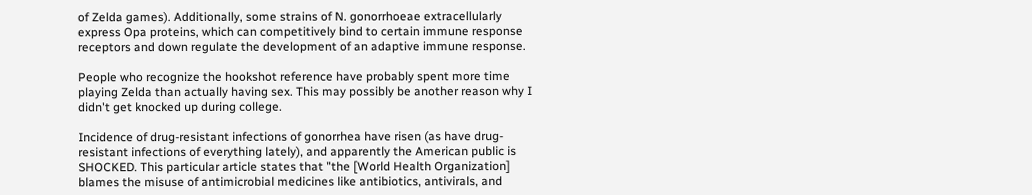of Zelda games). Additionally, some strains of N. gonorrhoeae extracellularly express Opa proteins, which can competitively bind to certain immune response receptors and down regulate the development of an adaptive immune response.

People who recognize the hookshot reference have probably spent more time playing Zelda than actually having sex. This may possibly be another reason why I didn't get knocked up during college.

Incidence of drug-resistant infections of gonorrhea have risen (as have drug-resistant infections of everything lately), and apparently the American public is SHOCKED. This particular article states that "the [World Health Organization] blames the misuse of antimicrobial medicines like antibiotics, antivirals, and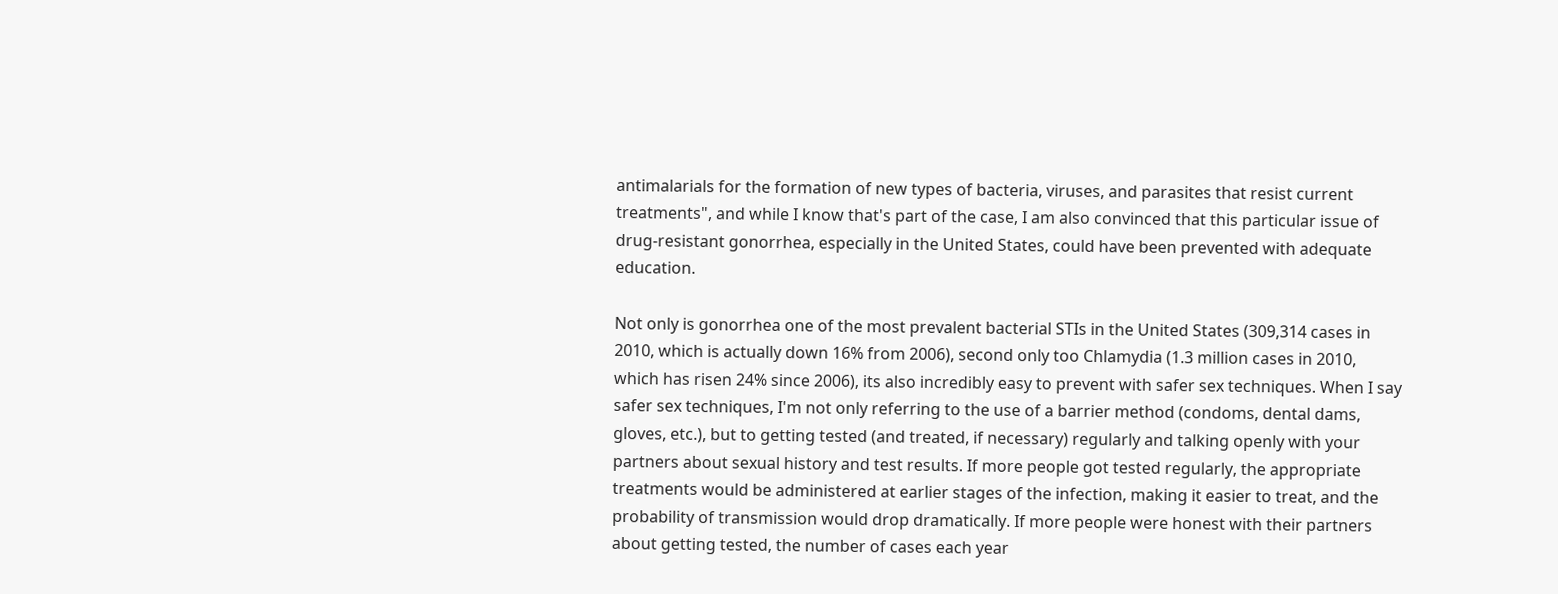antimalarials for the formation of new types of bacteria, viruses, and parasites that resist current treatments", and while I know that's part of the case, I am also convinced that this particular issue of drug-resistant gonorrhea, especially in the United States, could have been prevented with adequate education.

Not only is gonorrhea one of the most prevalent bacterial STIs in the United States (309,314 cases in 2010, which is actually down 16% from 2006), second only too Chlamydia (1.3 million cases in 2010, which has risen 24% since 2006), its also incredibly easy to prevent with safer sex techniques. When I say safer sex techniques, I'm not only referring to the use of a barrier method (condoms, dental dams, gloves, etc.), but to getting tested (and treated, if necessary) regularly and talking openly with your partners about sexual history and test results. If more people got tested regularly, the appropriate treatments would be administered at earlier stages of the infection, making it easier to treat, and the probability of transmission would drop dramatically. If more people were honest with their partners about getting tested, the number of cases each year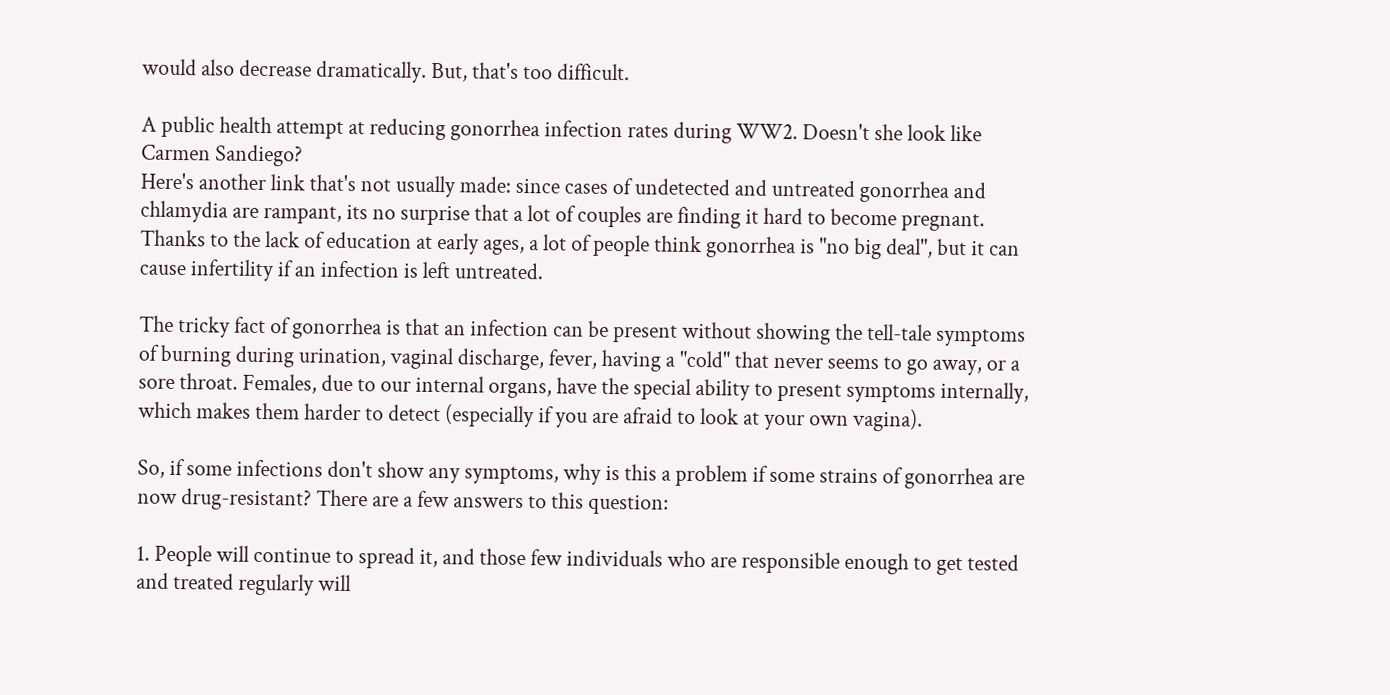would also decrease dramatically. But, that's too difficult.

A public health attempt at reducing gonorrhea infection rates during WW2. Doesn't she look like Carmen Sandiego?
Here's another link that's not usually made: since cases of undetected and untreated gonorrhea and chlamydia are rampant, its no surprise that a lot of couples are finding it hard to become pregnant. Thanks to the lack of education at early ages, a lot of people think gonorrhea is "no big deal", but it can cause infertility if an infection is left untreated.

The tricky fact of gonorrhea is that an infection can be present without showing the tell-tale symptoms of burning during urination, vaginal discharge, fever, having a "cold" that never seems to go away, or a sore throat. Females, due to our internal organs, have the special ability to present symptoms internally, which makes them harder to detect (especially if you are afraid to look at your own vagina).

So, if some infections don't show any symptoms, why is this a problem if some strains of gonorrhea are now drug-resistant? There are a few answers to this question:

1. People will continue to spread it, and those few individuals who are responsible enough to get tested and treated regularly will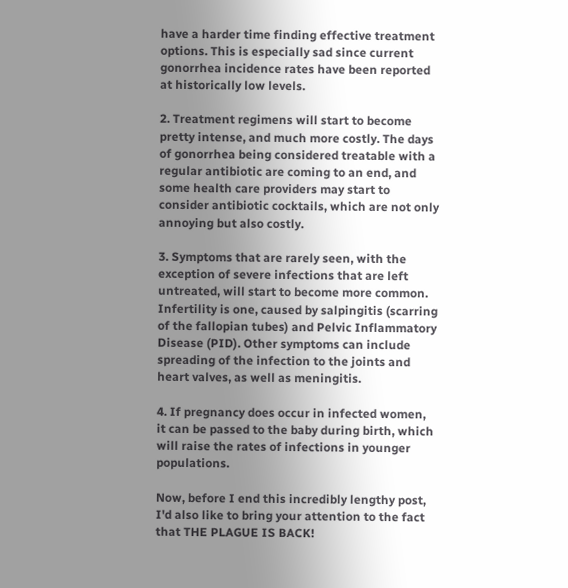have a harder time finding effective treatment options. This is especially sad since current gonorrhea incidence rates have been reported at historically low levels.

2. Treatment regimens will start to become pretty intense, and much more costly. The days of gonorrhea being considered treatable with a regular antibiotic are coming to an end, and some health care providers may start to consider antibiotic cocktails, which are not only annoying but also costly.

3. Symptoms that are rarely seen, with the exception of severe infections that are left untreated, will start to become more common. Infertility is one, caused by salpingitis (scarring of the fallopian tubes) and Pelvic Inflammatory Disease (PID). Other symptoms can include spreading of the infection to the joints and heart valves, as well as meningitis.

4. If pregnancy does occur in infected women, it can be passed to the baby during birth, which will raise the rates of infections in younger populations.

Now, before I end this incredibly lengthy post, I'd also like to bring your attention to the fact that THE PLAGUE IS BACK!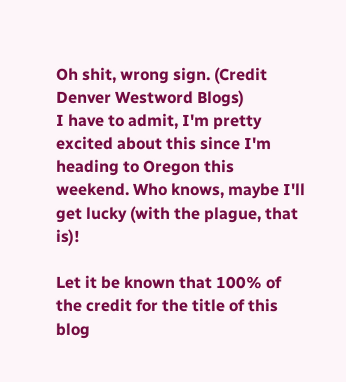Oh shit, wrong sign. (Credit Denver Westword Blogs)
I have to admit, I'm pretty excited about this since I'm heading to Oregon this weekend. Who knows, maybe I'll get lucky (with the plague, that is)!

Let it be known that 100% of the credit for the title of this blog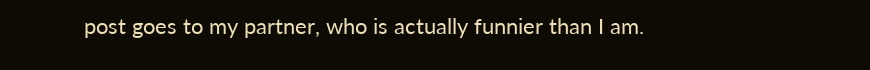post goes to my partner, who is actually funnier than I am.